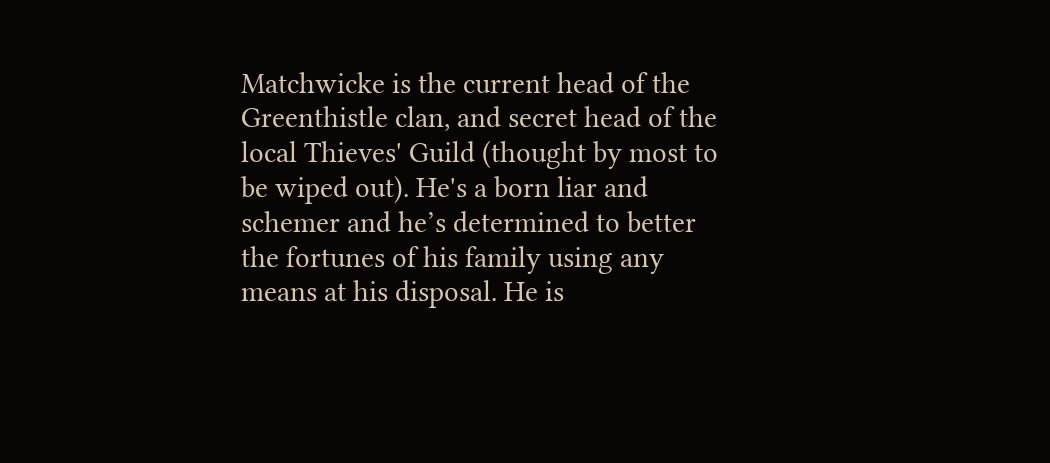Matchwicke is the current head of the Greenthistle clan, and secret head of the local Thieves' Guild (thought by most to be wiped out). He's a born liar and schemer and he’s determined to better the fortunes of his family using any means at his disposal. He is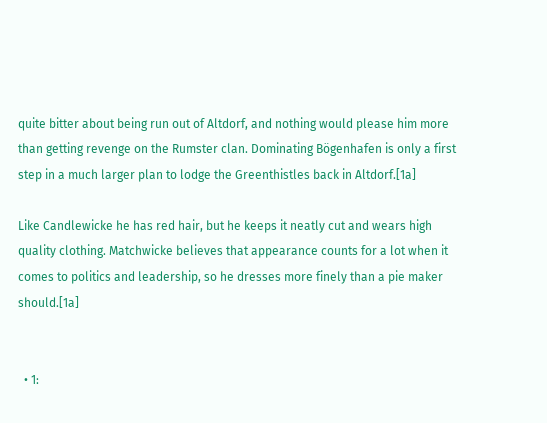quite bitter about being run out of Altdorf, and nothing would please him more than getting revenge on the Rumster clan. Dominating Bögenhafen is only a first step in a much larger plan to lodge the Greenthistles back in Altdorf.[1a]

Like Candlewicke he has red hair, but he keeps it neatly cut and wears high quality clothing. Matchwicke believes that appearance counts for a lot when it comes to politics and leadership, so he dresses more finely than a pie maker should.[1a]


  • 1: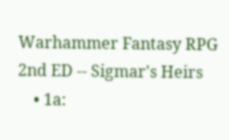Warhammer Fantasy RPG 2nd ED -- Sigmar's Heirs
    • 1a: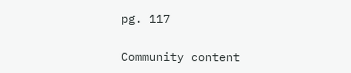pg. 117

Community content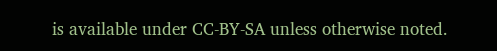is available under CC-BY-SA unless otherwise noted.